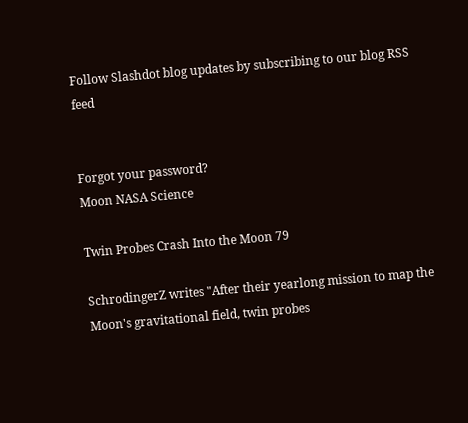Follow Slashdot blog updates by subscribing to our blog RSS feed


Forgot your password?
Moon NASA Science

Twin Probes Crash Into the Moon 79

SchrodingerZ writes "After their yearlong mission to map the Moon's gravitational field, twin probes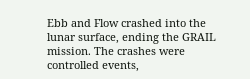Ebb and Flow crashed into the lunar surface, ending the GRAIL mission. The crashes were controlled events,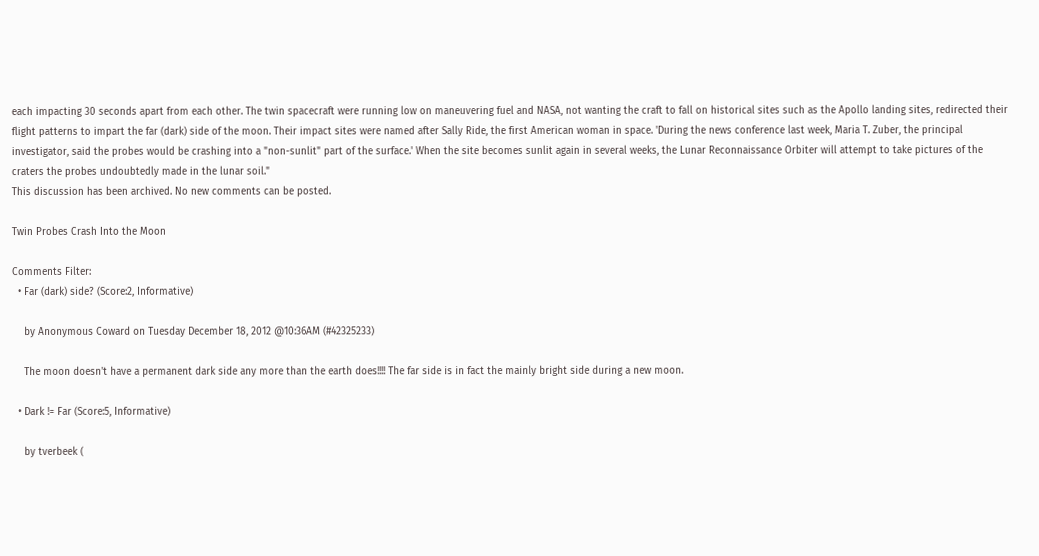each impacting 30 seconds apart from each other. The twin spacecraft were running low on maneuvering fuel and NASA, not wanting the craft to fall on historical sites such as the Apollo landing sites, redirected their flight patterns to impart the far (dark) side of the moon. Their impact sites were named after Sally Ride, the first American woman in space. 'During the news conference last week, Maria T. Zuber, the principal investigator, said the probes would be crashing into a "non-sunlit" part of the surface.' When the site becomes sunlit again in several weeks, the Lunar Reconnaissance Orbiter will attempt to take pictures of the craters the probes undoubtedly made in the lunar soil."
This discussion has been archived. No new comments can be posted.

Twin Probes Crash Into the Moon

Comments Filter:
  • Far (dark) side? (Score:2, Informative)

    by Anonymous Coward on Tuesday December 18, 2012 @10:36AM (#42325233)

    The moon doesn't have a permanent dark side any more than the earth does!!!! The far side is in fact the mainly bright side during a new moon.

  • Dark != Far (Score:5, Informative)

    by tverbeek (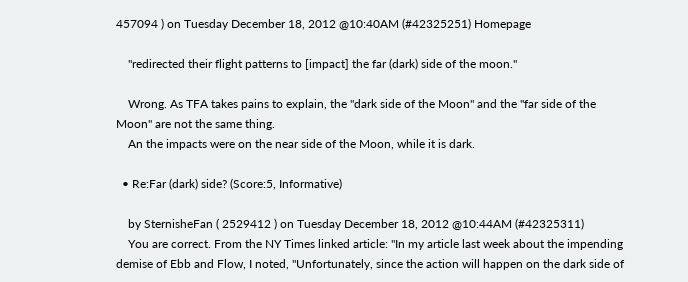457094 ) on Tuesday December 18, 2012 @10:40AM (#42325251) Homepage

    "redirected their flight patterns to [impact] the far (dark) side of the moon."

    Wrong. As TFA takes pains to explain, the "dark side of the Moon" and the "far side of the Moon" are not the same thing.
    An the impacts were on the near side of the Moon, while it is dark.

  • Re:Far (dark) side? (Score:5, Informative)

    by SternisheFan ( 2529412 ) on Tuesday December 18, 2012 @10:44AM (#42325311)
    You are correct. From the NY Times linked article: "In my article last week about the impending demise of Ebb and Flow, I noted, "Unfortunately, since the action will happen on the dark side of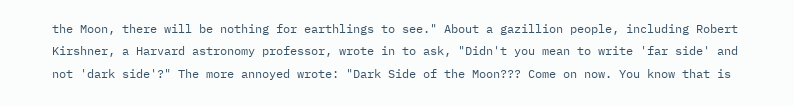the Moon, there will be nothing for earthlings to see." About a gazillion people, including Robert Kirshner, a Harvard astronomy professor, wrote in to ask, "Didn't you mean to write 'far side' and not 'dark side'?" The more annoyed wrote: "Dark Side of the Moon??? Come on now. You know that is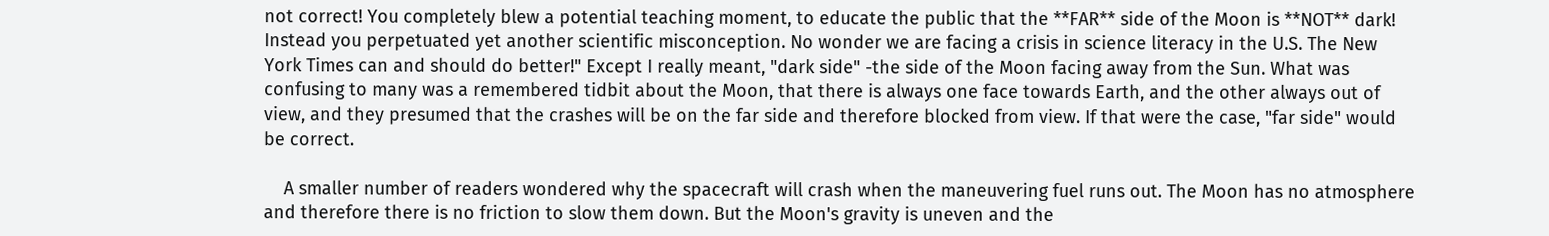not correct! You completely blew a potential teaching moment, to educate the public that the **FAR** side of the Moon is **NOT** dark! Instead you perpetuated yet another scientific misconception. No wonder we are facing a crisis in science literacy in the U.S. The New York Times can and should do better!" Except I really meant, "dark side" -the side of the Moon facing away from the Sun. What was confusing to many was a remembered tidbit about the Moon, that there is always one face towards Earth, and the other always out of view, and they presumed that the crashes will be on the far side and therefore blocked from view. If that were the case, "far side" would be correct.

    A smaller number of readers wondered why the spacecraft will crash when the maneuvering fuel runs out. The Moon has no atmosphere and therefore there is no friction to slow them down. But the Moon's gravity is uneven and the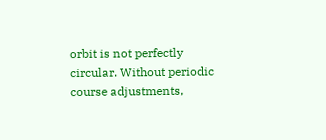orbit is not perfectly circular. Without periodic course adjustments,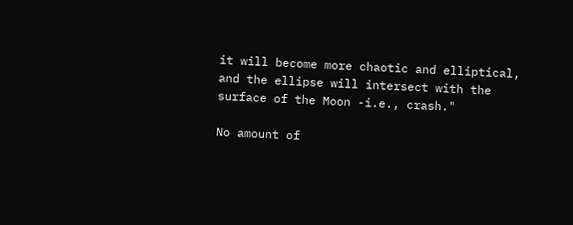it will become more chaotic and elliptical, and the ellipse will intersect with the surface of the Moon -i.e., crash."

No amount of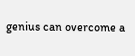genius can overcome a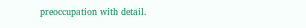preoccupation with detail.